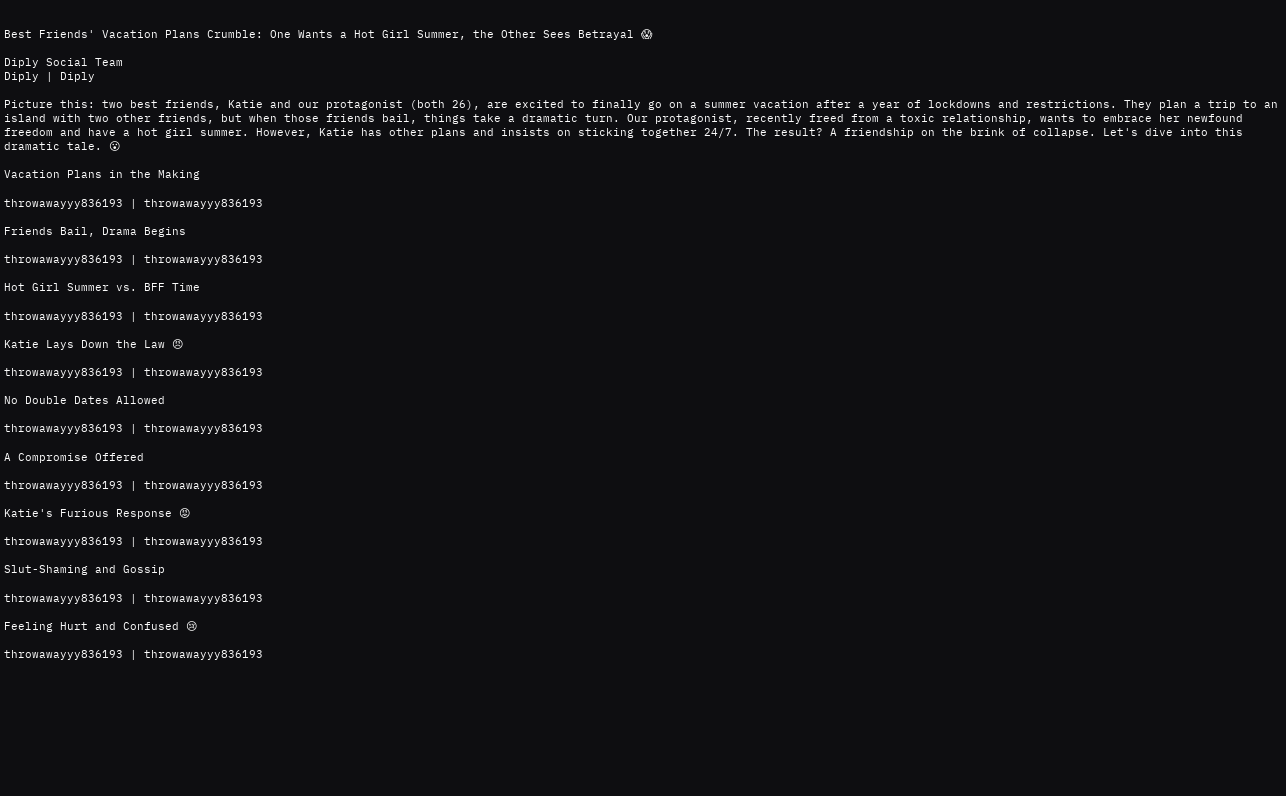Best Friends' Vacation Plans Crumble: One Wants a Hot Girl Summer, the Other Sees Betrayal 😱

Diply Social Team
Diply | Diply

Picture this: two best friends, Katie and our protagonist (both 26), are excited to finally go on a summer vacation after a year of lockdowns and restrictions. They plan a trip to an island with two other friends, but when those friends bail, things take a dramatic turn. Our protagonist, recently freed from a toxic relationship, wants to embrace her newfound freedom and have a hot girl summer. However, Katie has other plans and insists on sticking together 24/7. The result? A friendship on the brink of collapse. Let's dive into this dramatic tale. 😮

Vacation Plans in the Making

throwawayyy836193 | throwawayyy836193

Friends Bail, Drama Begins

throwawayyy836193 | throwawayyy836193

Hot Girl Summer vs. BFF Time

throwawayyy836193 | throwawayyy836193

Katie Lays Down the Law 😠

throwawayyy836193 | throwawayyy836193

No Double Dates Allowed

throwawayyy836193 | throwawayyy836193

A Compromise Offered

throwawayyy836193 | throwawayyy836193

Katie's Furious Response 😡

throwawayyy836193 | throwawayyy836193

Slut-Shaming and Gossip

throwawayyy836193 | throwawayyy836193

Feeling Hurt and Confused 😢

throwawayyy836193 | throwawayyy836193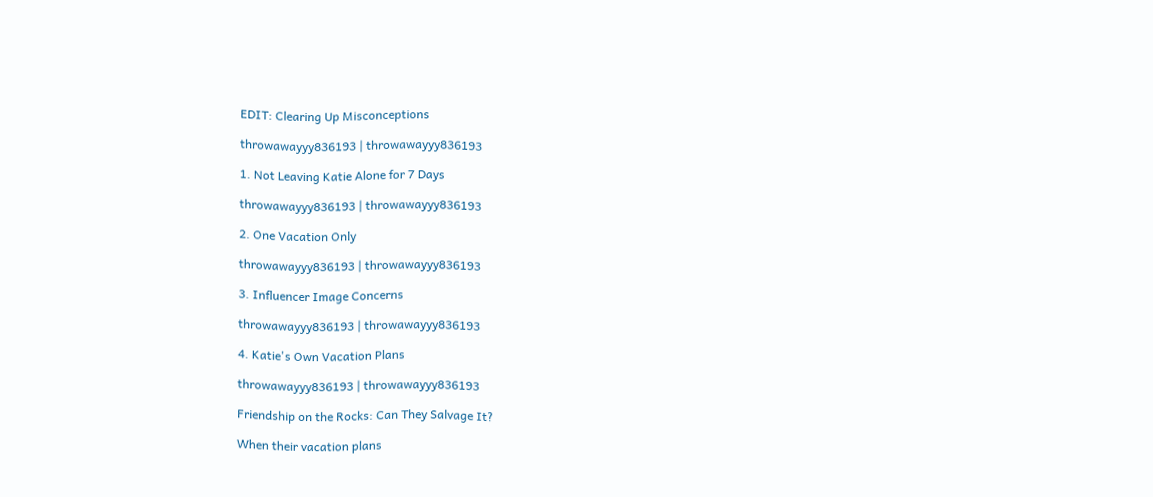EDIT: Clearing Up Misconceptions

throwawayyy836193 | throwawayyy836193

1. Not Leaving Katie Alone for 7 Days

throwawayyy836193 | throwawayyy836193

2. One Vacation Only

throwawayyy836193 | throwawayyy836193

3. Influencer Image Concerns

throwawayyy836193 | throwawayyy836193

4. Katie's Own Vacation Plans

throwawayyy836193 | throwawayyy836193

Friendship on the Rocks: Can They Salvage It?

When their vacation plans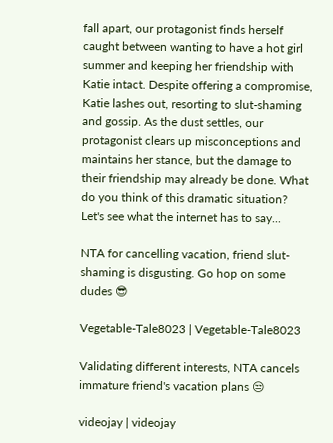fall apart, our protagonist finds herself caught between wanting to have a hot girl summer and keeping her friendship with Katie intact. Despite offering a compromise, Katie lashes out, resorting to slut-shaming and gossip. As the dust settles, our protagonist clears up misconceptions and maintains her stance, but the damage to their friendship may already be done. What do you think of this dramatic situation? Let's see what the internet has to say...

NTA for cancelling vacation, friend slut-shaming is disgusting. Go hop on some dudes 😎

Vegetable-Tale8023 | Vegetable-Tale8023

Validating different interests, NTA cancels immature friend's vacation plans 😒

videojay | videojay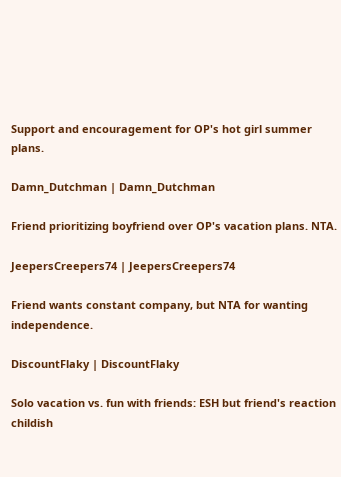Support and encouragement for OP's hot girl summer plans.

Damn_Dutchman | Damn_Dutchman

Friend prioritizing boyfriend over OP's vacation plans. NTA.

JeepersCreepers74 | JeepersCreepers74

Friend wants constant company, but NTA for wanting independence.

DiscountFlaky | DiscountFlaky

Solo vacation vs. fun with friends: ESH but friend's reaction childish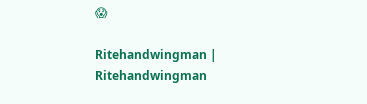😱

Ritehandwingman | Ritehandwingman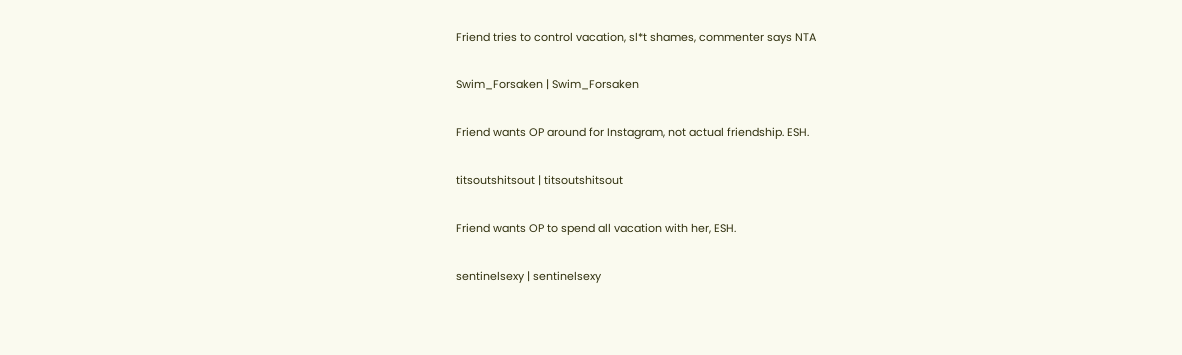Friend tries to control vacation, sl*t shames, commenter says NTA

Swim_Forsaken | Swim_Forsaken

Friend wants OP around for Instagram, not actual friendship. ESH.

titsoutshitsout | titsoutshitsout

Friend wants OP to spend all vacation with her, ESH.

sentinelsexy | sentinelsexy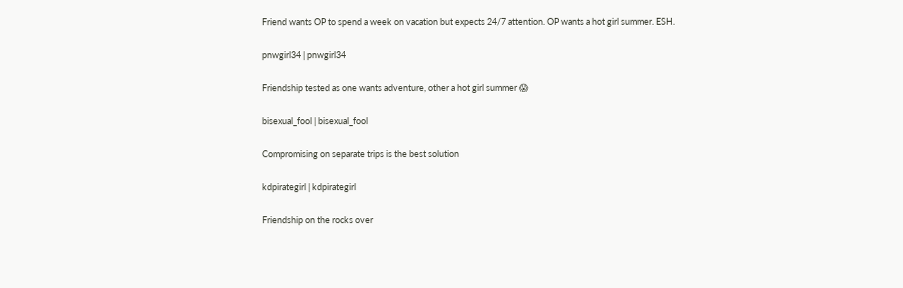Friend wants OP to spend a week on vacation but expects 24/7 attention. OP wants a hot girl summer. ESH.

pnwgirl34 | pnwgirl34

Friendship tested as one wants adventure, other a hot girl summer 😱

bisexual_fool | bisexual_fool

Compromising on separate trips is the best solution

kdpirategirl | kdpirategirl

Friendship on the rocks over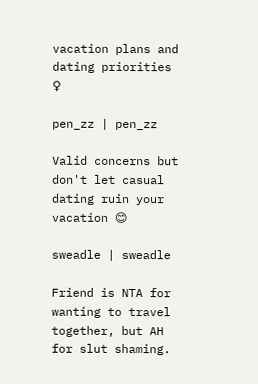vacation plans and dating priorities ♀

pen_zz | pen_zz

Valid concerns but don't let casual dating ruin your vacation 😊

sweadle | sweadle

Friend is NTA for wanting to travel together, but AH for slut shaming.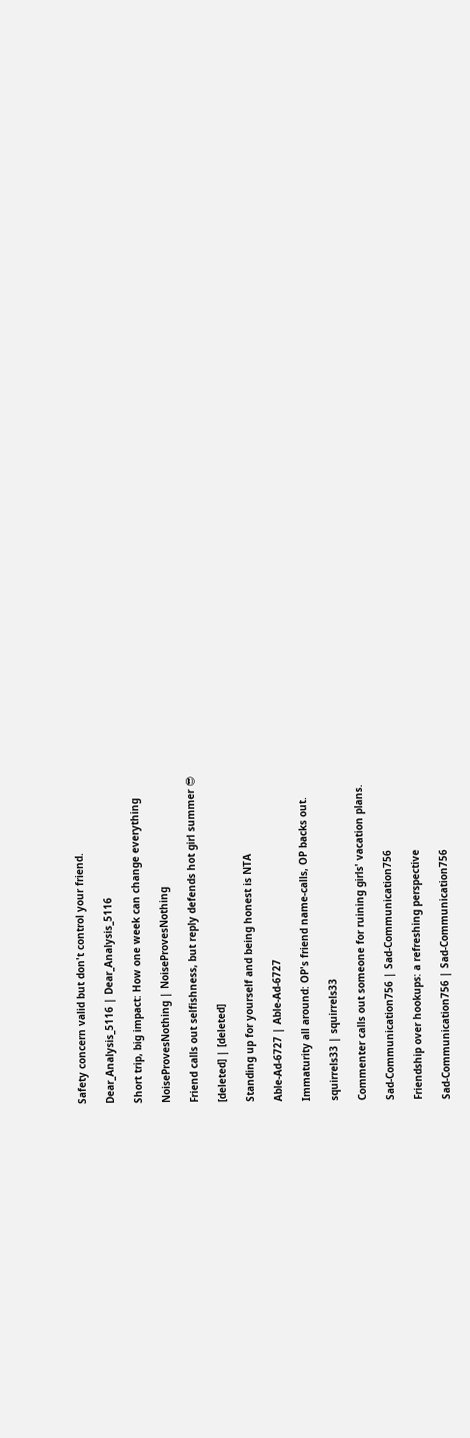Safety concern valid but don't control your friend.

Dear_Analysis_5116 | Dear_Analysis_5116

Short trip, big impact: How one week can change everything

NoiseProvesNothing | NoiseProvesNothing

Friend calls out selfishness, but reply defends hot girl summer 😎

[deleted] | [deleted]

Standing up for yourself and being honest is NTA

Able-Ad-6727 | Able-Ad-6727

Immaturity all around: OP's friend name-calls, OP backs out.

squirrels33 | squirrels33

Commenter calls out someone for ruining girls' vacation plans.

Sad-Communication756 | Sad-Communication756

Friendship over hookups: a refreshing perspective

Sad-Communication756 | Sad-Communication756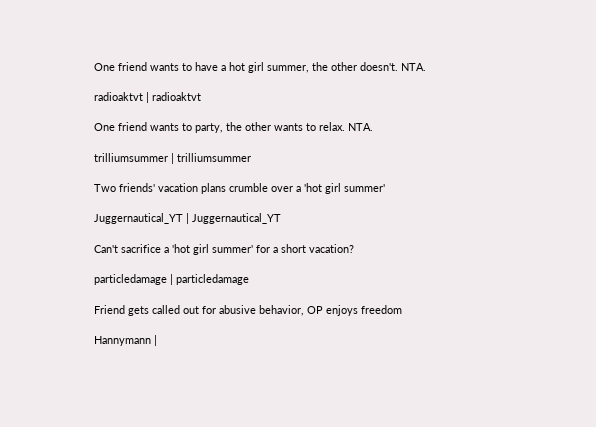One friend wants to have a hot girl summer, the other doesn't. NTA.

radioaktvt | radioaktvt

One friend wants to party, the other wants to relax. NTA.

trilliumsummer | trilliumsummer

Two friends' vacation plans crumble over a 'hot girl summer'

Juggernautical_YT | Juggernautical_YT

Can't sacrifice a 'hot girl summer' for a short vacation?

particledamage | particledamage

Friend gets called out for abusive behavior, OP enjoys freedom

Hannymann |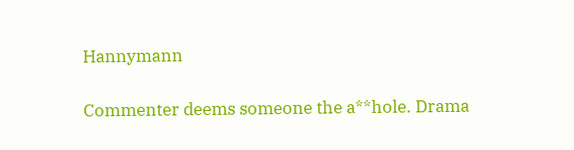Hannymann

Commenter deems someone the a**hole. Drama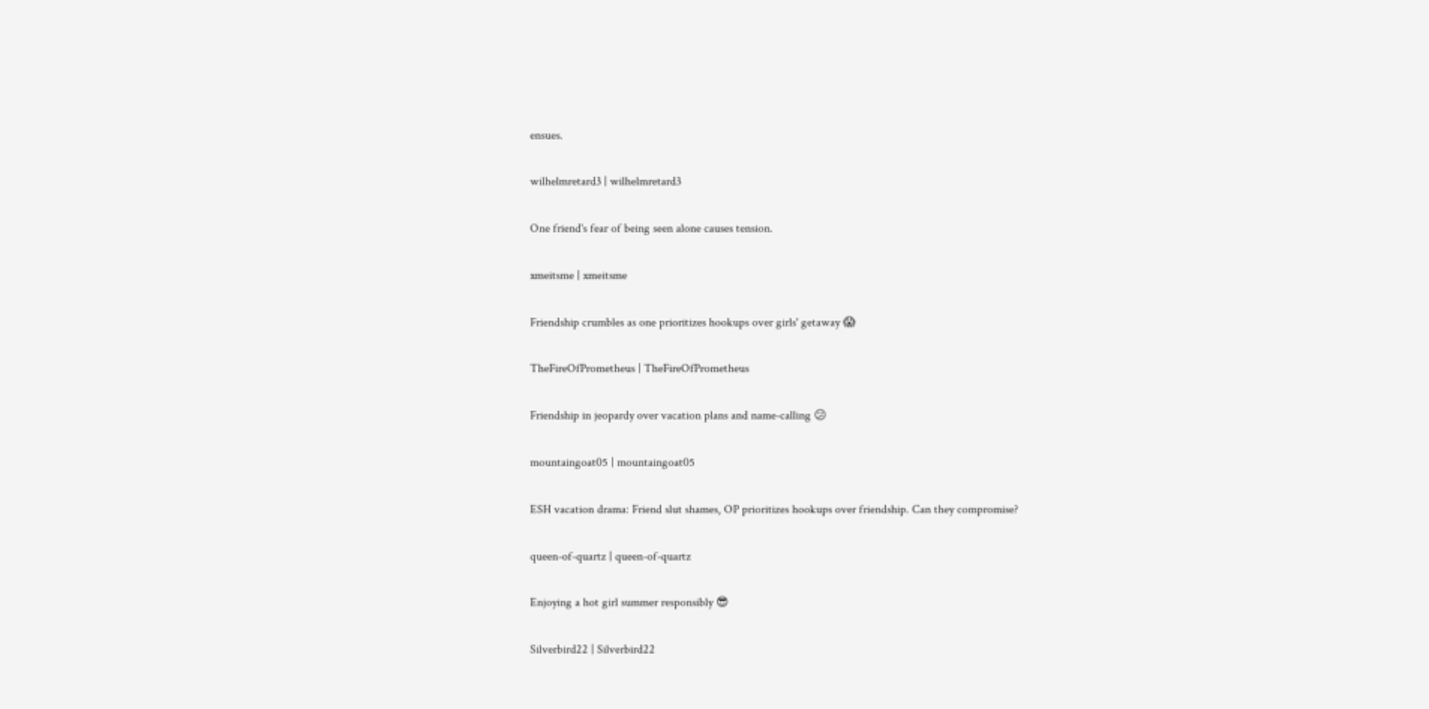ensues.

wilhelmretard3 | wilhelmretard3

One friend's fear of being seen alone causes tension.

xmeitsme | xmeitsme

Friendship crumbles as one prioritizes hookups over girls' getaway 😱

TheFireOfPrometheus | TheFireOfPrometheus

Friendship in jeopardy over vacation plans and name-calling 😕

mountaingoat05 | mountaingoat05

ESH vacation drama: Friend slut shames, OP prioritizes hookups over friendship. Can they compromise?

queen-of-quartz | queen-of-quartz

Enjoying a hot girl summer responsibly 😎

Silverbird22 | Silverbird22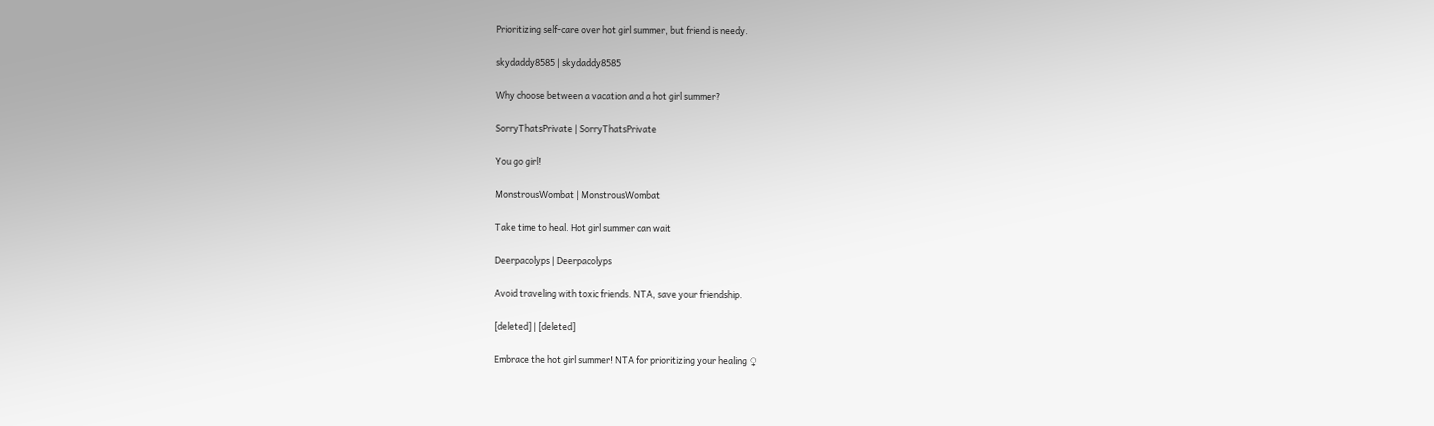Prioritizing self-care over hot girl summer, but friend is needy.

skydaddy8585 | skydaddy8585

Why choose between a vacation and a hot girl summer?

SorryThatsPrivate | SorryThatsPrivate

You go girl!

MonstrousWombat | MonstrousWombat

Take time to heal. Hot girl summer can wait

Deerpacolyps | Deerpacolyps

Avoid traveling with toxic friends. NTA, save your friendship.

[deleted] | [deleted]

Embrace the hot girl summer! NTA for prioritizing your healing ♀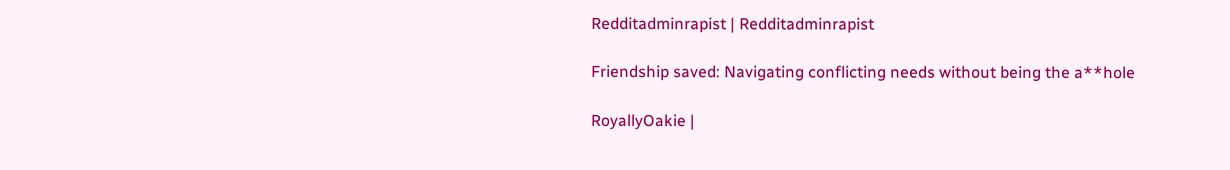Redditadminrapist | Redditadminrapist

Friendship saved: Navigating conflicting needs without being the a**hole

RoyallyOakie |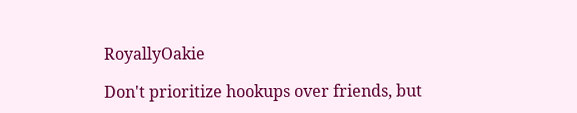RoyallyOakie

Don't prioritize hookups over friends, but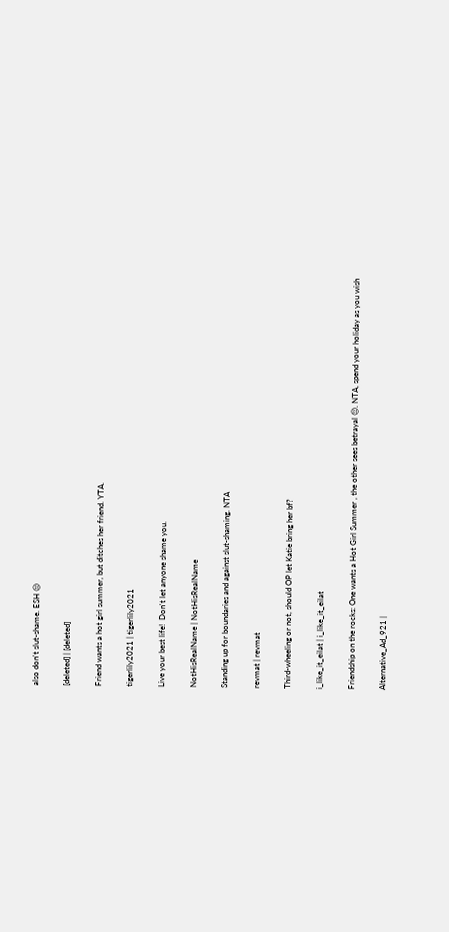also don't slut-shame. ESH 😒

[deleted] | [deleted]

Friend wants a hot girl summer, but ditches her friend. YTA.

tigerlily2021 | tigerlily2021

Live your best life!  Don't let anyone shame you.

NotHisRealName | NotHisRealName

Standing up for boundaries and against slut-shaming. NTA

revmat | revmat

Third-wheeling or not, should OP let Katie bring her bf?

i_like_it_eilat | i_like_it_eilat

Friendship on the rocks: One wants a Hot Girl Summer , the other sees betrayal 😔. NTA, spend your holiday as you wish

Alternative_Ad_921 |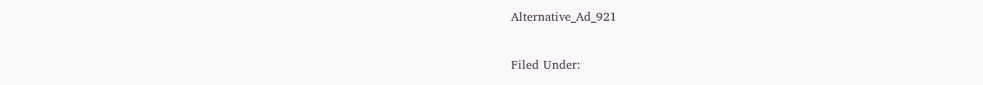Alternative_Ad_921

Filed Under: